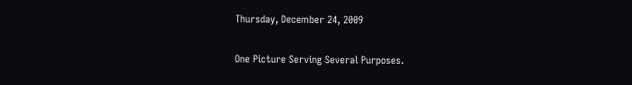Thursday, December 24, 2009

One Picture Serving Several Purposes.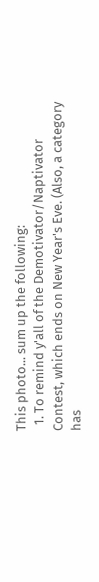This photo... sum up the following:
  1. To remind y'all of the Demotivator/Naptivator Contest, which ends on New Year's Eve. (Also, a category has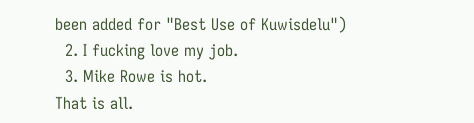been added for "Best Use of Kuwisdelu")
  2. I fucking love my job.
  3. Mike Rowe is hot.
That is all.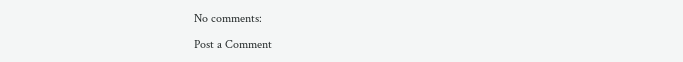No comments:

Post a Comment